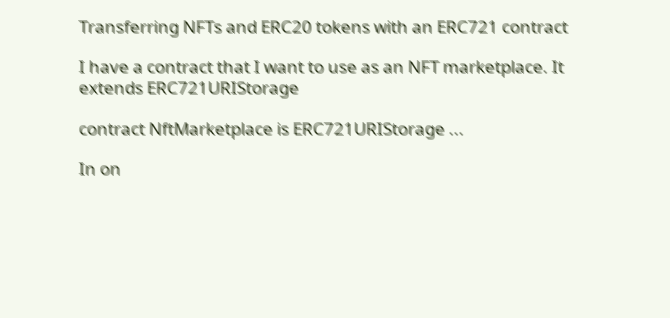Transferring NFTs and ERC20 tokens with an ERC721 contract

I have a contract that I want to use as an NFT marketplace. It extends ERC721URIStorage

contract NftMarketplace is ERC721URIStorage ...

In on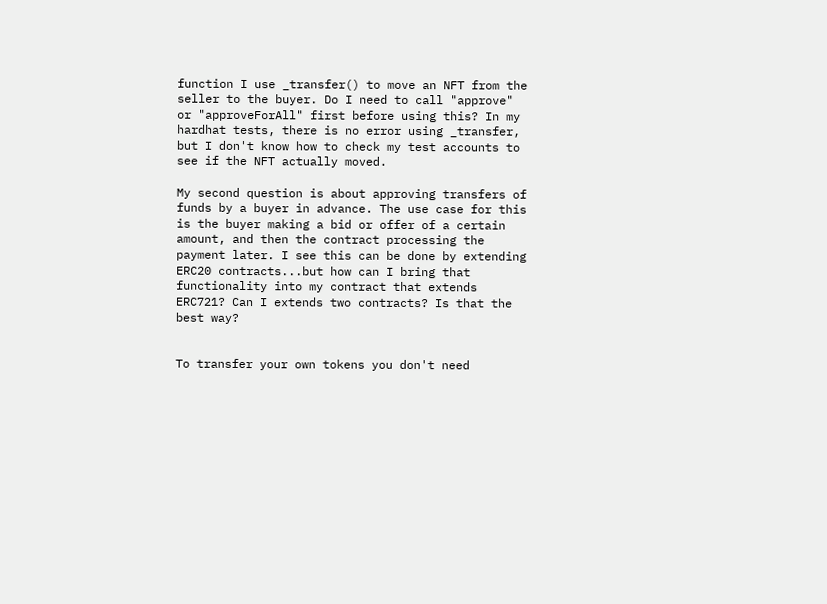function I use _transfer() to move an NFT from the seller to the buyer. Do I need to call "approve" or "approveForAll" first before using this? In my hardhat tests, there is no error using _transfer, but I don't know how to check my test accounts to see if the NFT actually moved.

My second question is about approving transfers of funds by a buyer in advance. The use case for this is the buyer making a bid or offer of a certain amount, and then the contract processing the payment later. I see this can be done by extending ERC20 contracts...but how can I bring that functionality into my contract that extends ERC721? Can I extends two contracts? Is that the best way?


To transfer your own tokens you don't need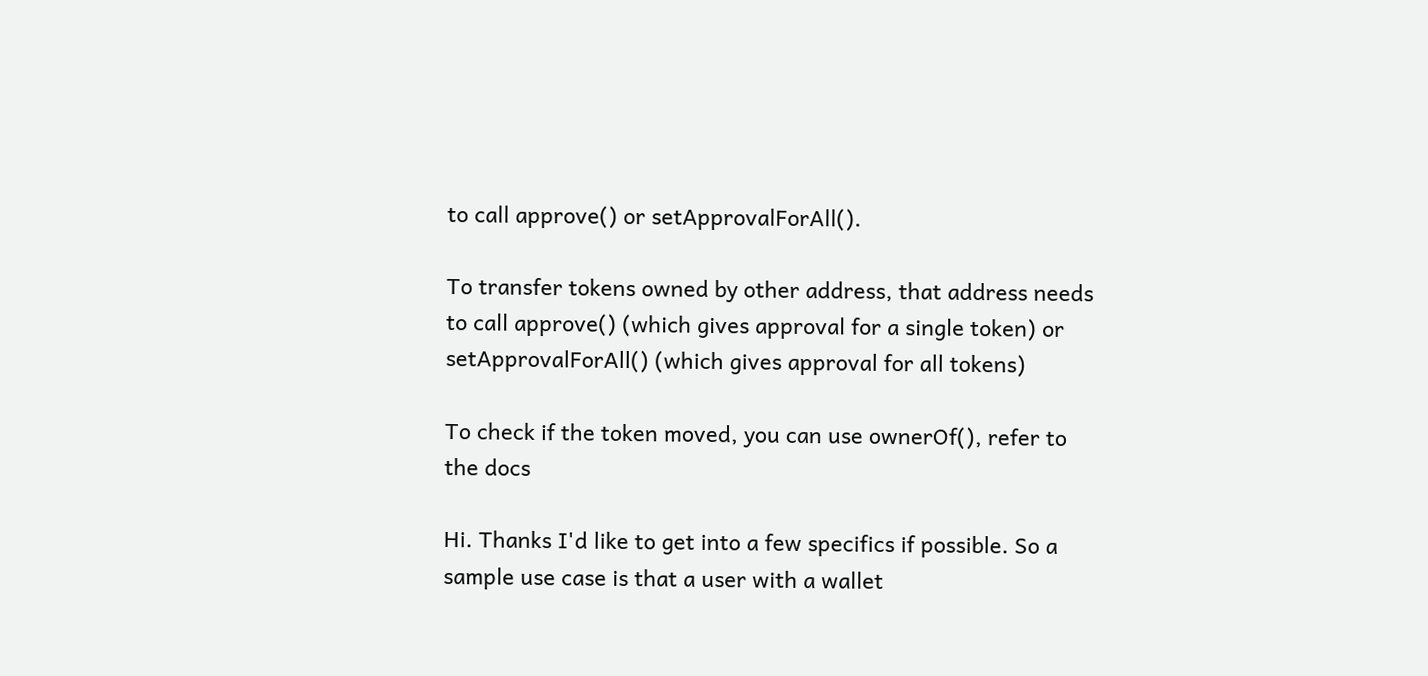to call approve() or setApprovalForAll().

To transfer tokens owned by other address, that address needs to call approve() (which gives approval for a single token) or setApprovalForAll() (which gives approval for all tokens)

To check if the token moved, you can use ownerOf(), refer to the docs

Hi. Thanks I'd like to get into a few specifics if possible. So a sample use case is that a user with a wallet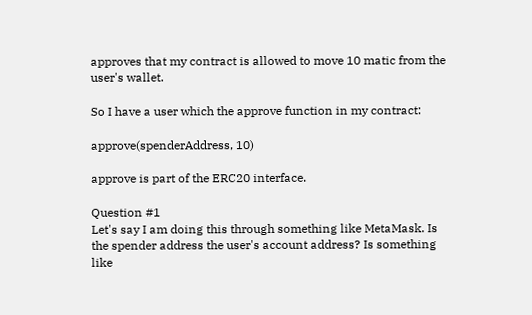approves that my contract is allowed to move 10 matic from the user's wallet.

So I have a user which the approve function in my contract:

approve(spenderAddress, 10)

approve is part of the ERC20 interface.

Question #1
Let's say I am doing this through something like MetaMask. Is the spender address the user's account address? Is something like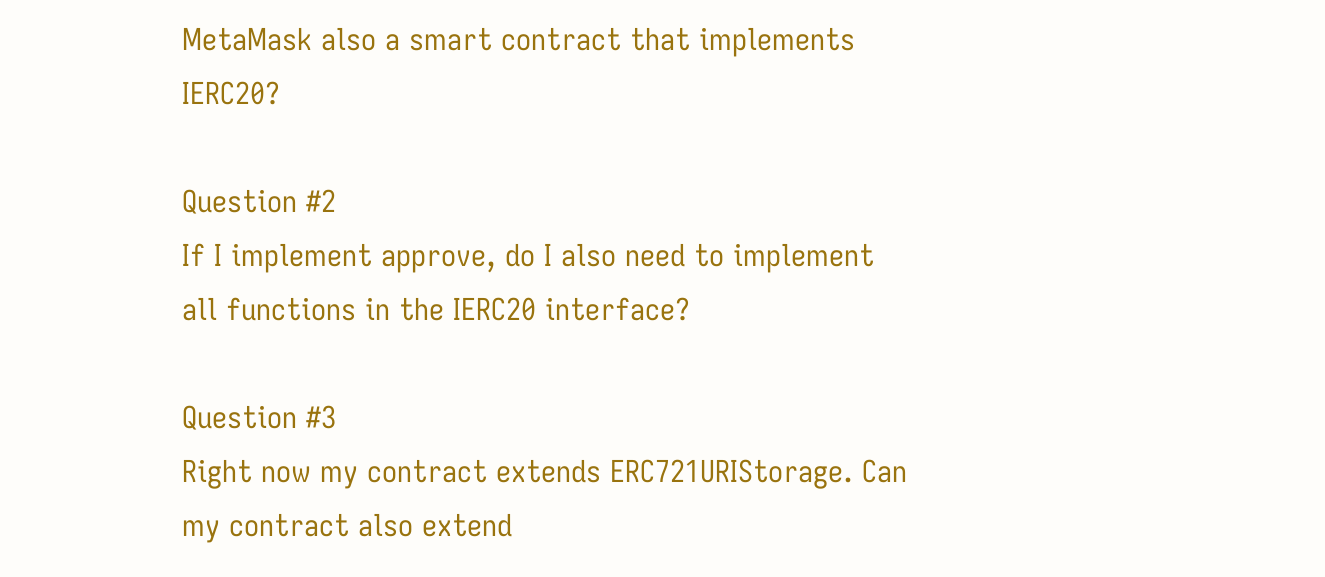MetaMask also a smart contract that implements IERC20?

Question #2
If I implement approve, do I also need to implement all functions in the IERC20 interface?

Question #3
Right now my contract extends ERC721URIStorage. Can my contract also extend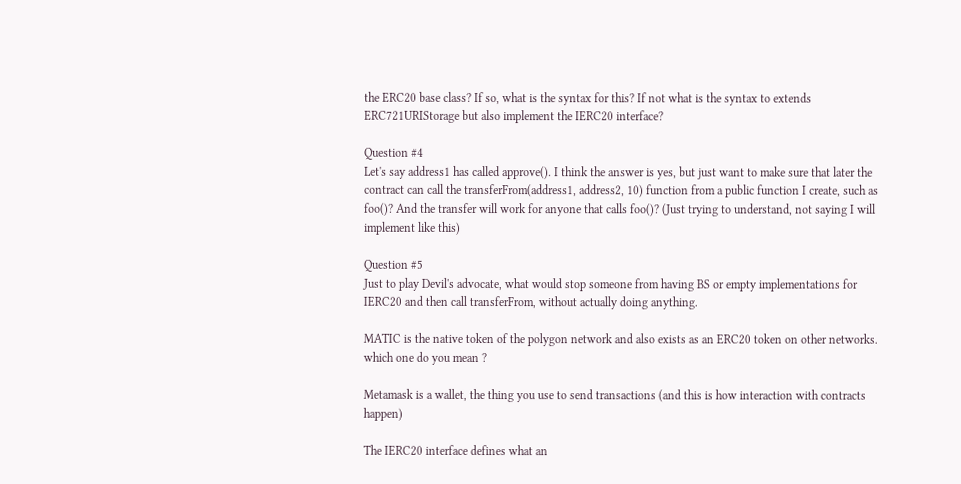the ERC20 base class? If so, what is the syntax for this? If not what is the syntax to extends ERC721URIStorage but also implement the IERC20 interface?

Question #4
Let's say address1 has called approve(). I think the answer is yes, but just want to make sure that later the contract can call the transferFrom(address1, address2, 10) function from a public function I create, such as foo()? And the transfer will work for anyone that calls foo()? (Just trying to understand, not saying I will implement like this)

Question #5
Just to play Devil's advocate, what would stop someone from having BS or empty implementations for IERC20 and then call transferFrom, without actually doing anything.

MATIC is the native token of the polygon network and also exists as an ERC20 token on other networks. which one do you mean ?

Metamask is a wallet, the thing you use to send transactions (and this is how interaction with contracts happen)

The IERC20 interface defines what an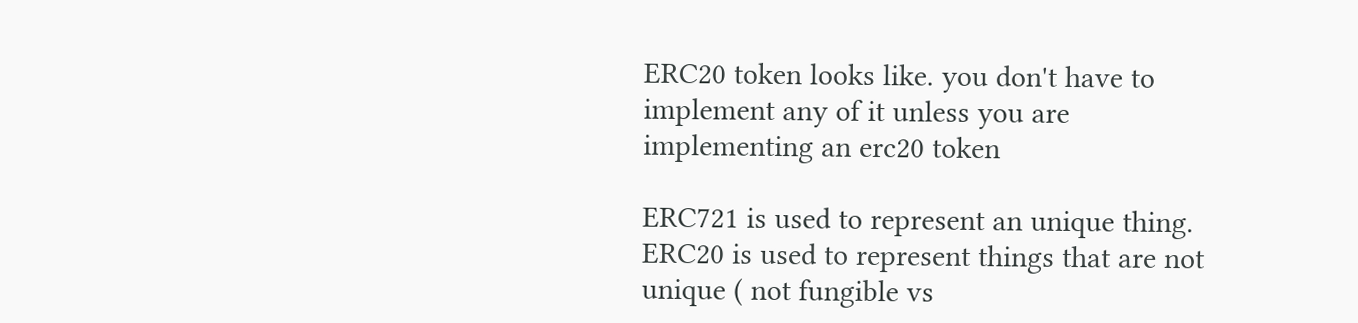ERC20 token looks like. you don't have to implement any of it unless you are implementing an erc20 token

ERC721 is used to represent an unique thing. ERC20 is used to represent things that are not unique ( not fungible vs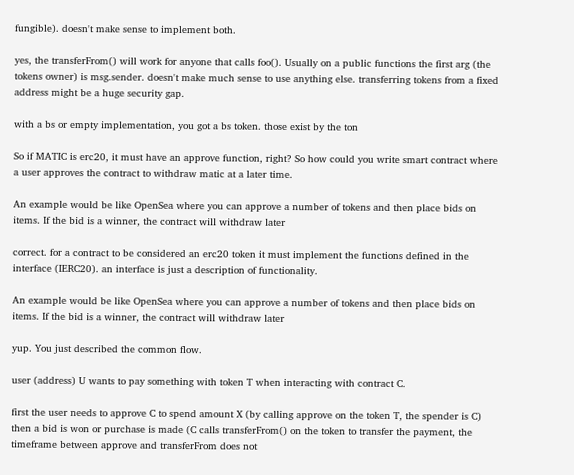fungible). doesn't make sense to implement both.

yes, the transferFrom() will work for anyone that calls foo(). Usually on a public functions the first arg (the tokens owner) is msg.sender. doesn't make much sense to use anything else. transferring tokens from a fixed address might be a huge security gap.

with a bs or empty implementation, you got a bs token. those exist by the ton

So if MATIC is erc20, it must have an approve function, right? So how could you write smart contract where a user approves the contract to withdraw matic at a later time.

An example would be like OpenSea where you can approve a number of tokens and then place bids on items. If the bid is a winner, the contract will withdraw later

correct. for a contract to be considered an erc20 token it must implement the functions defined in the interface (IERC20). an interface is just a description of functionality.

An example would be like OpenSea where you can approve a number of tokens and then place bids on items. If the bid is a winner, the contract will withdraw later

yup. You just described the common flow.

user (address) U wants to pay something with token T when interacting with contract C.

first the user needs to approve C to spend amount X (by calling approve on the token T, the spender is C)
then a bid is won or purchase is made (C calls transferFrom() on the token to transfer the payment, the timeframe between approve and transferFrom does not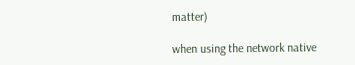matter)

when using the network native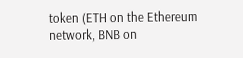token (ETH on the Ethereum network, BNB on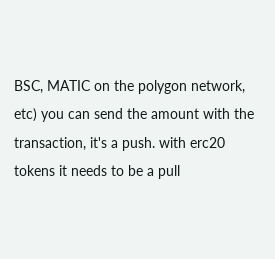BSC, MATIC on the polygon network, etc) you can send the amount with the transaction, it's a push. with erc20 tokens it needs to be a pull